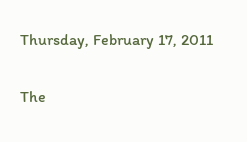Thursday, February 17, 2011

The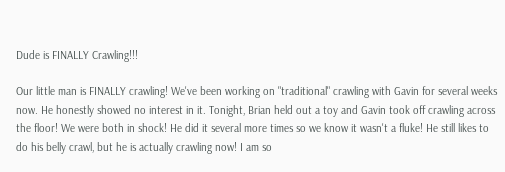Dude is FINALLY Crawling!!!

Our little man is FINALLY crawling! We've been working on "traditional" crawling with Gavin for several weeks now. He honestly showed no interest in it. Tonight, Brian held out a toy and Gavin took off crawling across the floor! We were both in shock! He did it several more times so we know it wasn't a fluke! He still likes to do his belly crawl, but he is actually crawling now! I am so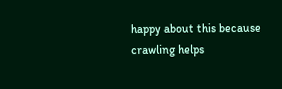happy about this because crawling helps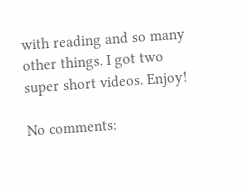with reading and so many other things. I got two super short videos. Enjoy!

No comments: